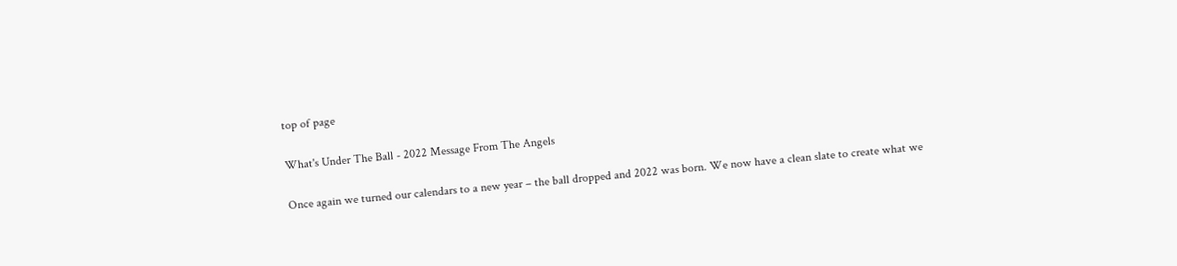top of page

What's Under The Ball - 2022 Message From The Angels

Once again we turned our calendars to a new year – the ball dropped and 2022 was born. We now have a clean slate to create what we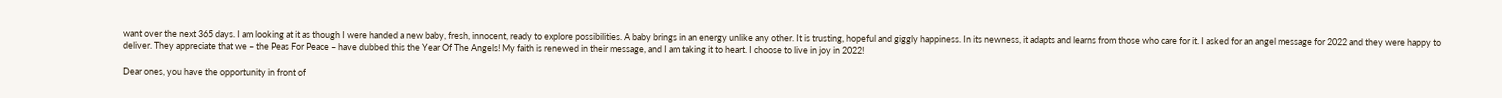want over the next 365 days. I am looking at it as though I were handed a new baby, fresh, innocent, ready to explore possibilities. A baby brings in an energy unlike any other. It is trusting, hopeful and giggly happiness. In its newness, it adapts and learns from those who care for it. I asked for an angel message for 2022 and they were happy to deliver. They appreciate that we – the Peas For Peace – have dubbed this the Year Of The Angels! My faith is renewed in their message, and I am taking it to heart. I choose to live in joy in 2022!

Dear ones, you have the opportunity in front of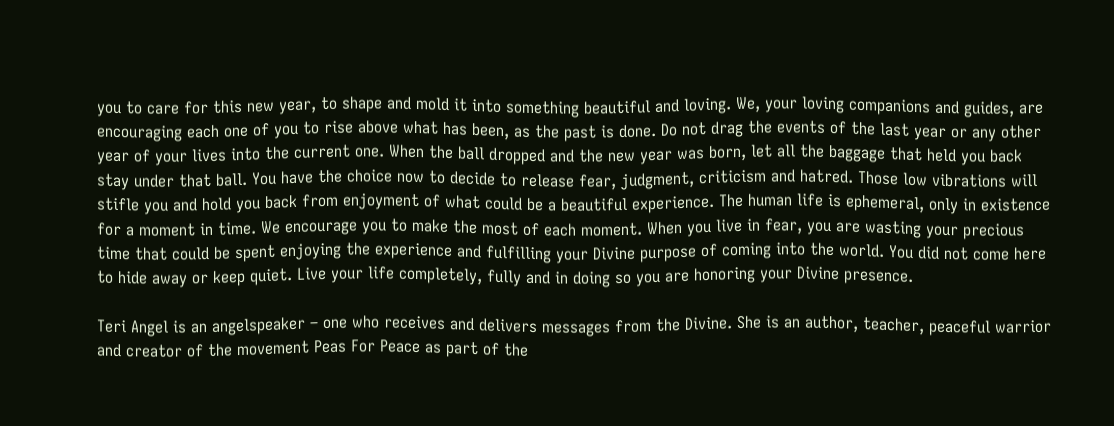you to care for this new year, to shape and mold it into something beautiful and loving. We, your loving companions and guides, are encouraging each one of you to rise above what has been, as the past is done. Do not drag the events of the last year or any other year of your lives into the current one. When the ball dropped and the new year was born, let all the baggage that held you back stay under that ball. You have the choice now to decide to release fear, judgment, criticism and hatred. Those low vibrations will stifle you and hold you back from enjoyment of what could be a beautiful experience. The human life is ephemeral, only in existence for a moment in time. We encourage you to make the most of each moment. When you live in fear, you are wasting your precious time that could be spent enjoying the experience and fulfilling your Divine purpose of coming into the world. You did not come here to hide away or keep quiet. Live your life completely, fully and in doing so you are honoring your Divine presence.

Teri Angel is an angelspeaker – one who receives and delivers messages from the Divine. She is an author, teacher, peaceful warrior and creator of the movement Peas For Peace as part of the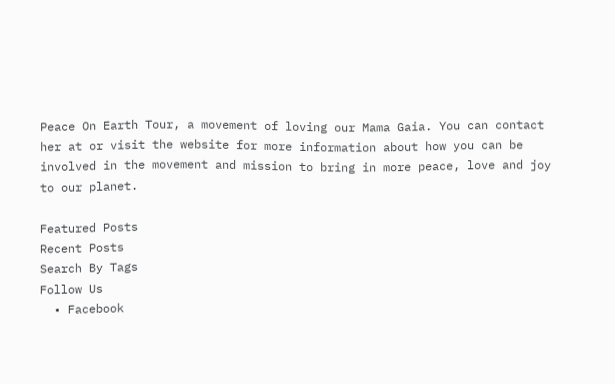Peace On Earth Tour, a movement of loving our Mama Gaia. You can contact her at or visit the website for more information about how you can be involved in the movement and mission to bring in more peace, love and joy to our planet.

Featured Posts
Recent Posts
Search By Tags
Follow Us
  • Facebook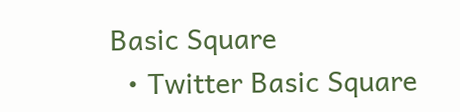Basic Square
  • Twitter Basic Square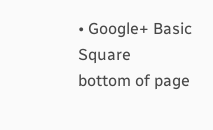• Google+ Basic Square
bottom of page